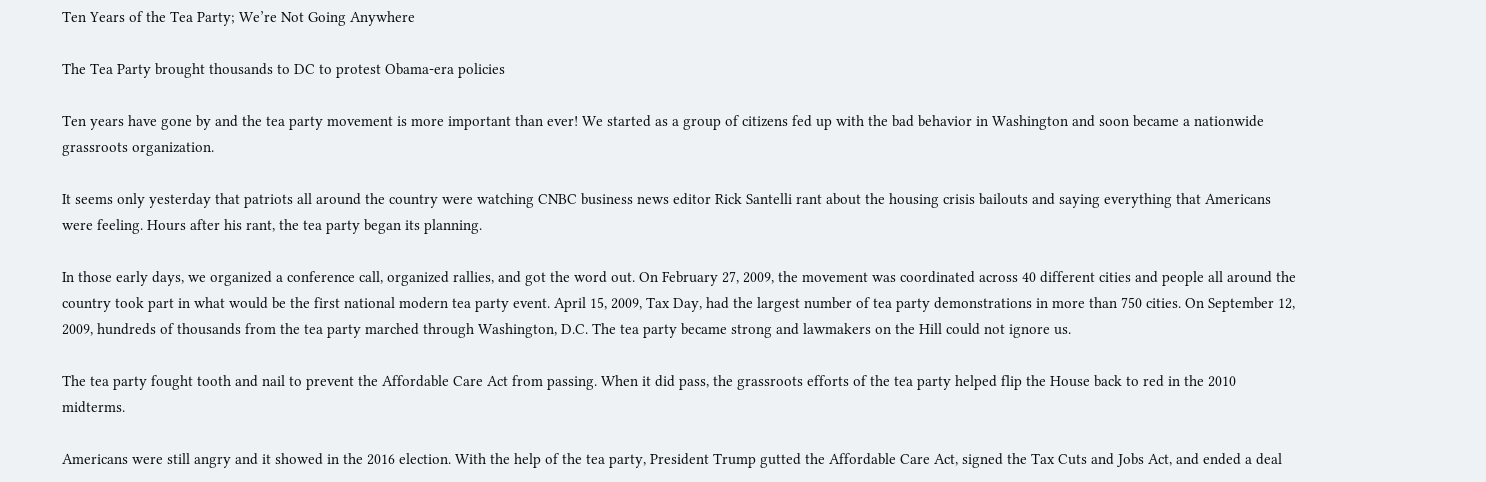Ten Years of the Tea Party; We’re Not Going Anywhere

The Tea Party brought thousands to DC to protest Obama-era policies

Ten years have gone by and the tea party movement is more important than ever! We started as a group of citizens fed up with the bad behavior in Washington and soon became a nationwide grassroots organization.

It seems only yesterday that patriots all around the country were watching CNBC business news editor Rick Santelli rant about the housing crisis bailouts and saying everything that Americans were feeling. Hours after his rant, the tea party began its planning.

In those early days, we organized a conference call, organized rallies, and got the word out. On February 27, 2009, the movement was coordinated across 40 different cities and people all around the country took part in what would be the first national modern tea party event. April 15, 2009, Tax Day, had the largest number of tea party demonstrations in more than 750 cities. On September 12, 2009, hundreds of thousands from the tea party marched through Washington, D.C. The tea party became strong and lawmakers on the Hill could not ignore us.

The tea party fought tooth and nail to prevent the Affordable Care Act from passing. When it did pass, the grassroots efforts of the tea party helped flip the House back to red in the 2010 midterms.

Americans were still angry and it showed in the 2016 election. With the help of the tea party, President Trump gutted the Affordable Care Act, signed the Tax Cuts and Jobs Act, and ended a deal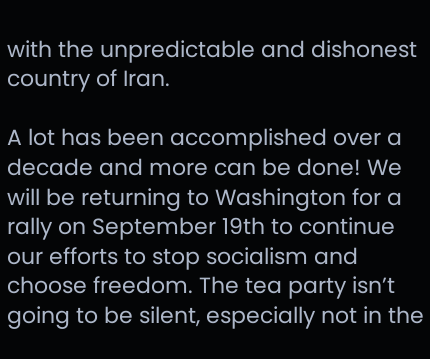with the unpredictable and dishonest country of Iran.

A lot has been accomplished over a decade and more can be done! We will be returning to Washington for a rally on September 19th to continue our efforts to stop socialism and choose freedom. The tea party isn’t going to be silent, especially not in the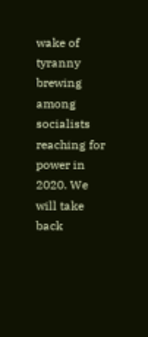wake of tyranny brewing among socialists reaching for power in 2020. We will take back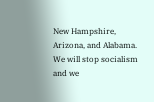New Hampshire, Arizona, and Alabama. We will stop socialism and we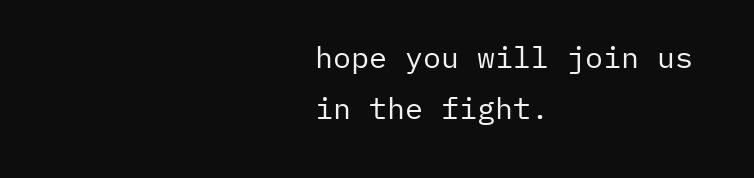hope you will join us in the fight.